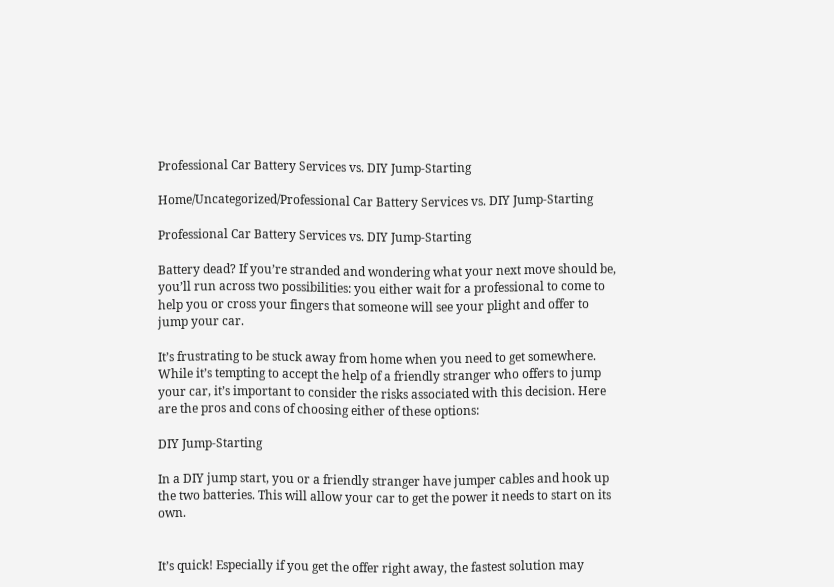Professional Car Battery Services vs. DIY Jump-Starting

Home/Uncategorized/Professional Car Battery Services vs. DIY Jump-Starting

Professional Car Battery Services vs. DIY Jump-Starting

Battery dead? If you’re stranded and wondering what your next move should be, you’ll run across two possibilities: you either wait for a professional to come to help you or cross your fingers that someone will see your plight and offer to jump your car.

It’s frustrating to be stuck away from home when you need to get somewhere. While it’s tempting to accept the help of a friendly stranger who offers to jump your car, it’s important to consider the risks associated with this decision. Here are the pros and cons of choosing either of these options:

DIY Jump-Starting

In a DIY jump start, you or a friendly stranger have jumper cables and hook up the two batteries. This will allow your car to get the power it needs to start on its own.


It’s quick! Especially if you get the offer right away, the fastest solution may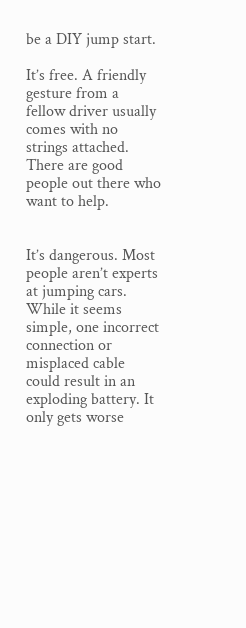be a DIY jump start.

It’s free. A friendly gesture from a fellow driver usually comes with no strings attached. There are good people out there who want to help.


It’s dangerous. Most people aren’t experts at jumping cars. While it seems simple, one incorrect connection or misplaced cable could result in an exploding battery. It only gets worse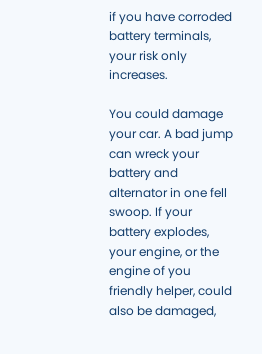if you have corroded battery terminals, your risk only increases.

You could damage your car. A bad jump can wreck your battery and alternator in one fell swoop. If your battery explodes, your engine, or the engine of you friendly helper, could also be damaged,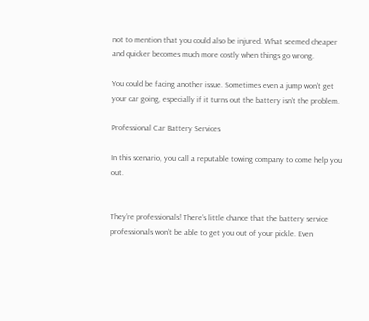not to mention that you could also be injured. What seemed cheaper and quicker becomes much more costly when things go wrong.

You could be facing another issue. Sometimes even a jump won’t get your car going, especially if it turns out the battery isn’t the problem.

Professional Car Battery Services

In this scenario, you call a reputable towing company to come help you out.


They’re professionals! There’s little chance that the battery service professionals won’t be able to get you out of your pickle. Even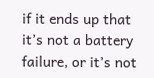if it ends up that it’s not a battery failure, or it’s not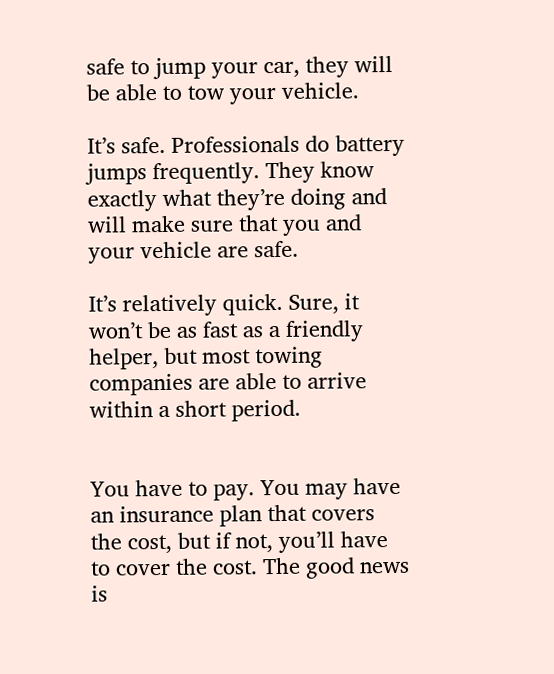safe to jump your car, they will be able to tow your vehicle.

It’s safe. Professionals do battery jumps frequently. They know exactly what they’re doing and will make sure that you and your vehicle are safe.

It’s relatively quick. Sure, it won’t be as fast as a friendly helper, but most towing companies are able to arrive within a short period.


You have to pay. You may have an insurance plan that covers the cost, but if not, you’ll have to cover the cost. The good news is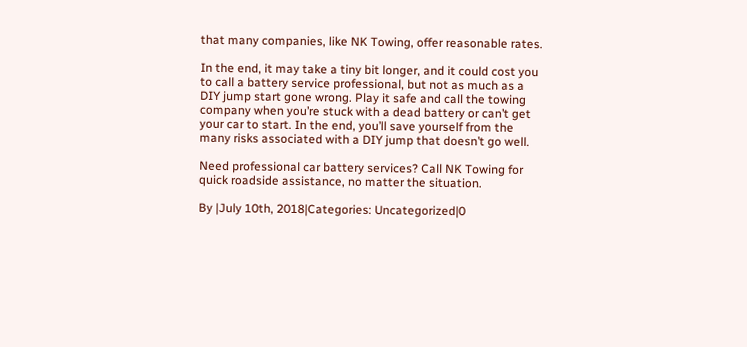that many companies, like NK Towing, offer reasonable rates.

In the end, it may take a tiny bit longer, and it could cost you to call a battery service professional, but not as much as a DIY jump start gone wrong. Play it safe and call the towing company when you’re stuck with a dead battery or can’t get your car to start. In the end, you’ll save yourself from the many risks associated with a DIY jump that doesn’t go well.

Need professional car battery services? Call NK Towing for quick roadside assistance, no matter the situation.

By |July 10th, 2018|Categories: Uncategorized|0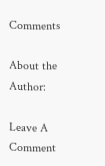Comments

About the Author:

Leave A Comment